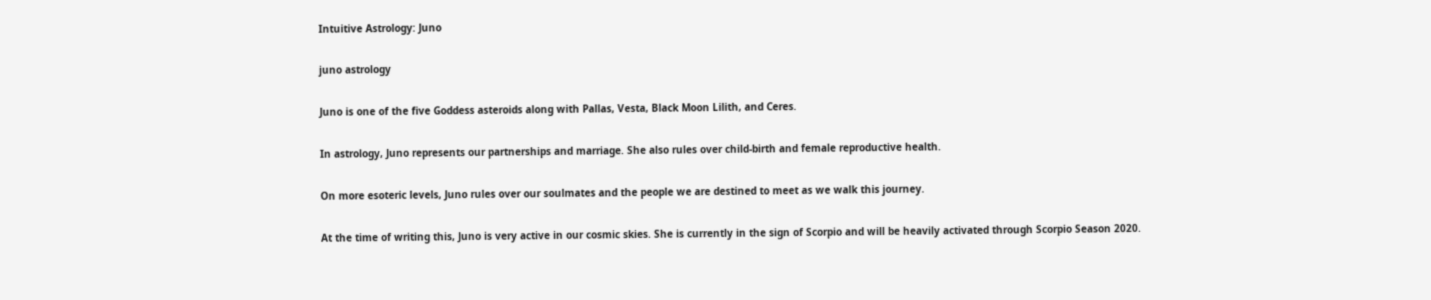Intuitive Astrology: Juno

juno astrology

Juno is one of the five Goddess asteroids along with Pallas, Vesta, Black Moon Lilith, and Ceres.

In astrology, Juno represents our partnerships and marriage. She also rules over child-birth and female reproductive health.

On more esoteric levels, Juno rules over our soulmates and the people we are destined to meet as we walk this journey.

At the time of writing this, Juno is very active in our cosmic skies. She is currently in the sign of Scorpio and will be heavily activated through Scorpio Season 2020.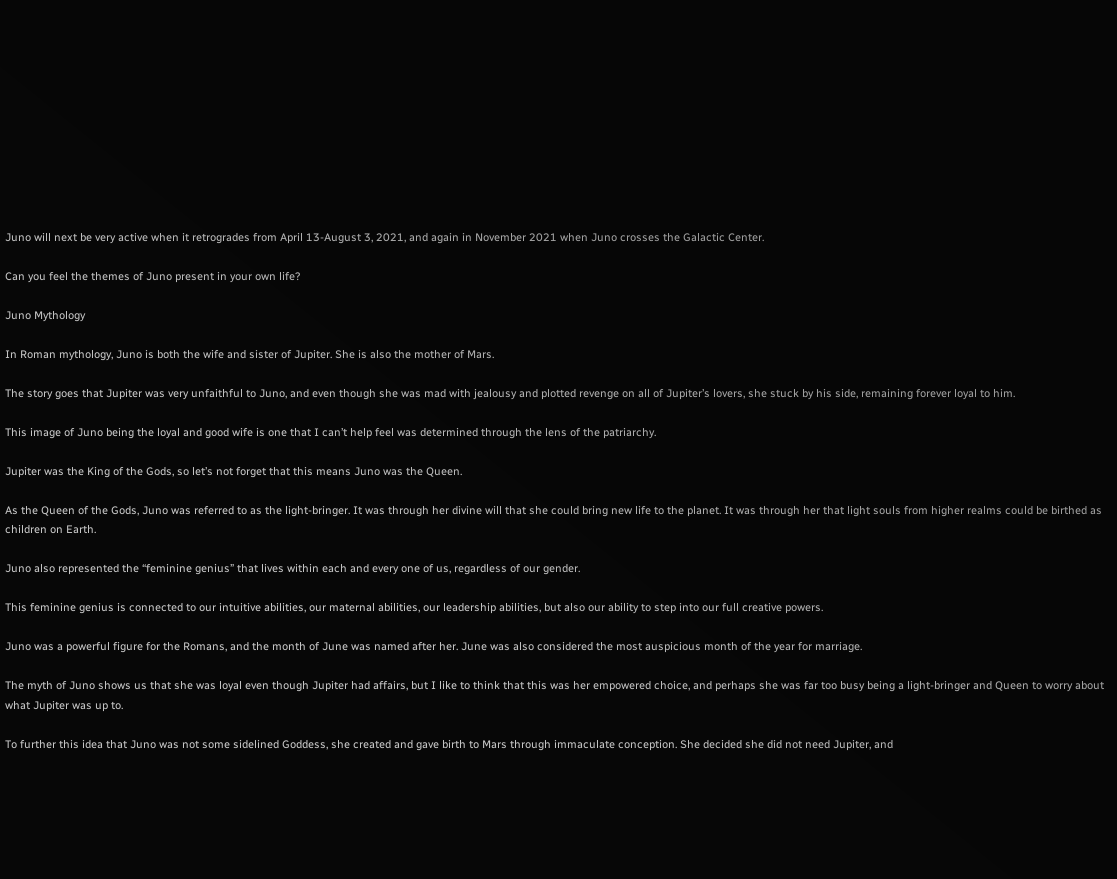Juno will next be very active when it retrogrades from April 13-August 3, 2021, and again in November 2021 when Juno crosses the Galactic Center.

Can you feel the themes of Juno present in your own life?

Juno Mythology

In Roman mythology, Juno is both the wife and sister of Jupiter. She is also the mother of Mars.

The story goes that Jupiter was very unfaithful to Juno, and even though she was mad with jealousy and plotted revenge on all of Jupiter’s lovers, she stuck by his side, remaining forever loyal to him.

This image of Juno being the loyal and good wife is one that I can’t help feel was determined through the lens of the patriarchy.

Jupiter was the King of the Gods, so let’s not forget that this means Juno was the Queen.

As the Queen of the Gods, Juno was referred to as the light-bringer. It was through her divine will that she could bring new life to the planet. It was through her that light souls from higher realms could be birthed as children on Earth.

Juno also represented the “feminine genius” that lives within each and every one of us, regardless of our gender.

This feminine genius is connected to our intuitive abilities, our maternal abilities, our leadership abilities, but also our ability to step into our full creative powers.

Juno was a powerful figure for the Romans, and the month of June was named after her. June was also considered the most auspicious month of the year for marriage.

The myth of Juno shows us that she was loyal even though Jupiter had affairs, but I like to think that this was her empowered choice, and perhaps she was far too busy being a light-bringer and Queen to worry about what Jupiter was up to.

To further this idea that Juno was not some sidelined Goddess, she created and gave birth to Mars through immaculate conception. She decided she did not need Jupiter, and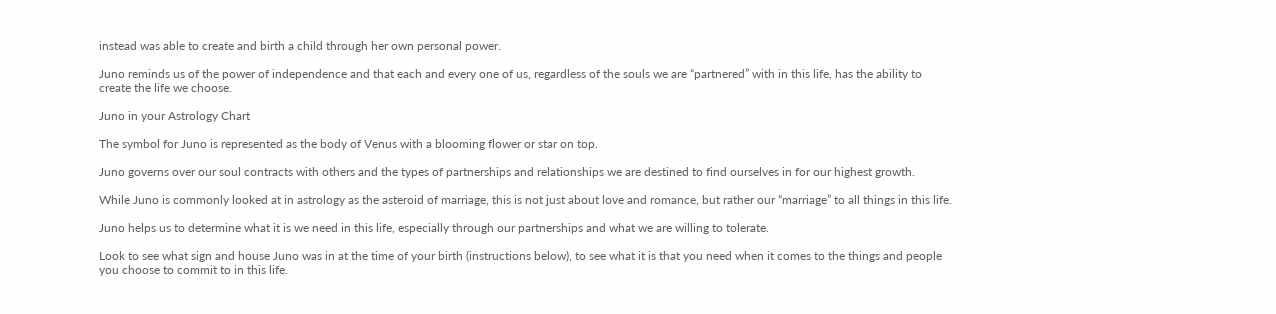instead was able to create and birth a child through her own personal power.

Juno reminds us of the power of independence and that each and every one of us, regardless of the souls we are “partnered” with in this life, has the ability to create the life we choose.

Juno in your Astrology Chart

The symbol for Juno is represented as the body of Venus with a blooming flower or star on top.

Juno governs over our soul contracts with others and the types of partnerships and relationships we are destined to find ourselves in for our highest growth.

While Juno is commonly looked at in astrology as the asteroid of marriage, this is not just about love and romance, but rather our “marriage” to all things in this life.

Juno helps us to determine what it is we need in this life, especially through our partnerships and what we are willing to tolerate.

Look to see what sign and house Juno was in at the time of your birth (instructions below), to see what it is that you need when it comes to the things and people you choose to commit to in this life.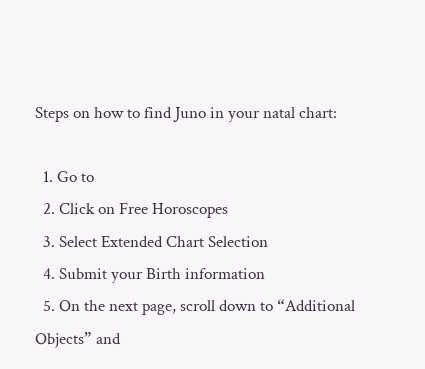Steps on how to find Juno in your natal chart:

  1. Go to
  2. Click on Free Horoscopes
  3. Select Extended Chart Selection
  4. Submit your Birth information
  5. On the next page, scroll down to “Additional Objects” and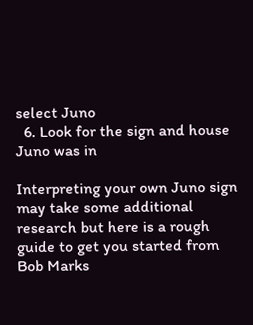select Juno
  6. Look for the sign and house Juno was in

Interpreting your own Juno sign may take some additional research but here is a rough guide to get you started from Bob Marks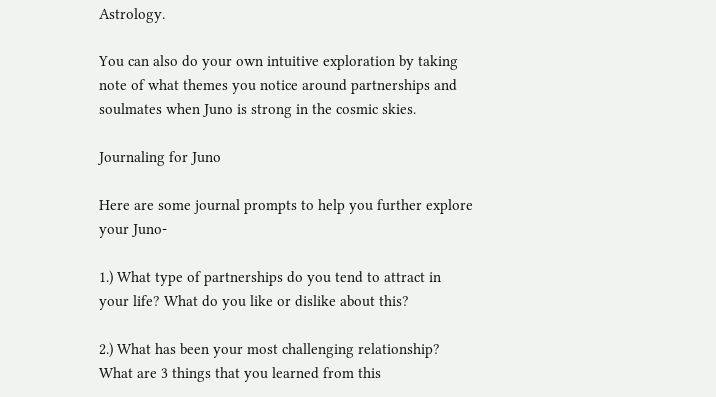Astrology.

You can also do your own intuitive exploration by taking note of what themes you notice around partnerships and soulmates when Juno is strong in the cosmic skies.

Journaling for Juno

Here are some journal prompts to help you further explore your Juno-

1.) What type of partnerships do you tend to attract in your life? What do you like or dislike about this?

2.) What has been your most challenging relationship? What are 3 things that you learned from this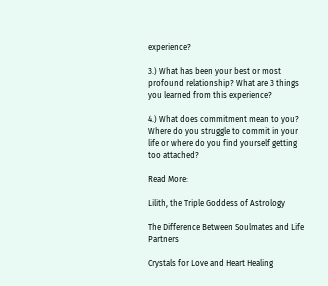experience?

3.) What has been your best or most profound relationship? What are 3 things you learned from this experience?

4.) What does commitment mean to you? Where do you struggle to commit in your life or where do you find yourself getting too attached?

Read More:

Lilith, the Triple Goddess of Astrology

The Difference Between Soulmates and Life Partners

Crystals for Love and Heart Healing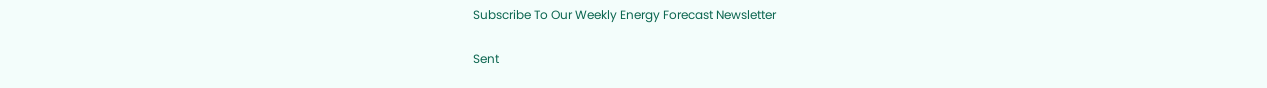Subscribe To Our Weekly Energy Forecast Newsletter

Sent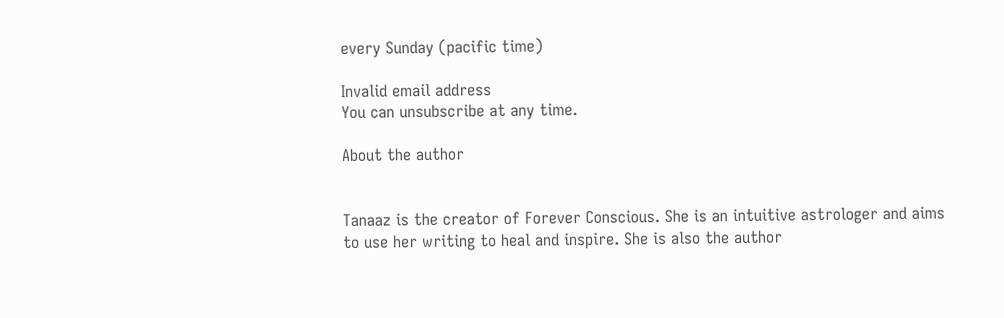every Sunday (pacific time)

Invalid email address
You can unsubscribe at any time.

About the author


Tanaaz is the creator of Forever Conscious. She is an intuitive astrologer and aims to use her writing to heal and inspire. She is also the author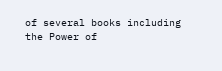of several books including the Power of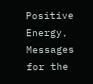Positive Energy, Messages for the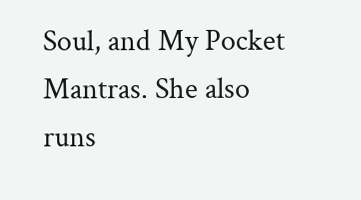Soul, and My Pocket Mantras. She also runs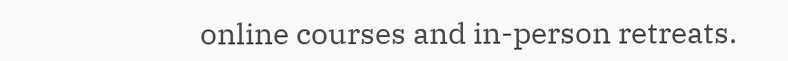online courses and in-person retreats.